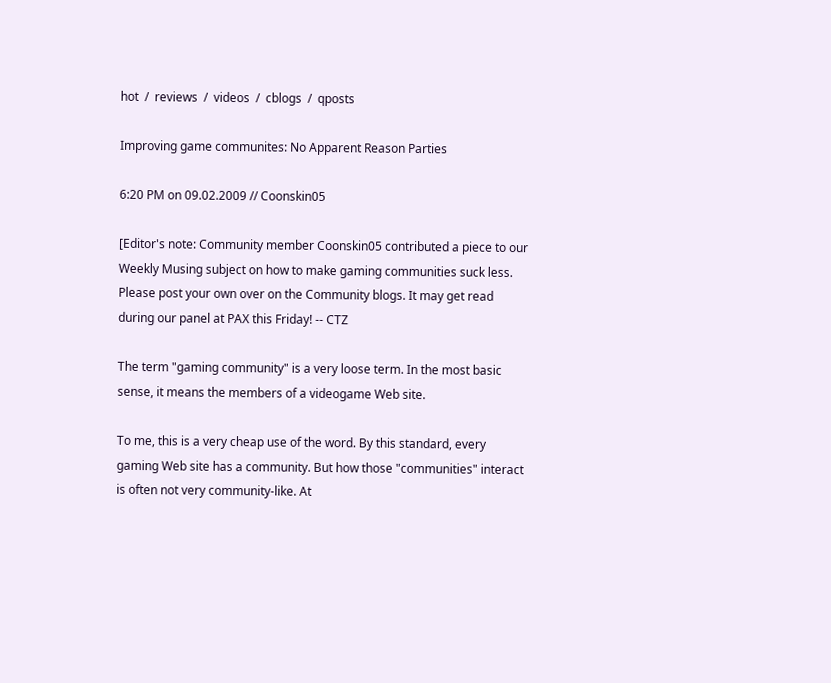hot  /  reviews  /  videos  /  cblogs  /  qposts

Improving game communites: No Apparent Reason Parties

6:20 PM on 09.02.2009 // Coonskin05

[Editor's note: Community member Coonskin05 contributed a piece to our Weekly Musing subject on how to make gaming communities suck less. Please post your own over on the Community blogs. It may get read during our panel at PAX this Friday! -- CTZ

The term "gaming community" is a very loose term. In the most basic sense, it means the members of a videogame Web site.

To me, this is a very cheap use of the word. By this standard, every gaming Web site has a community. But how those "communities" interact is often not very community-like. At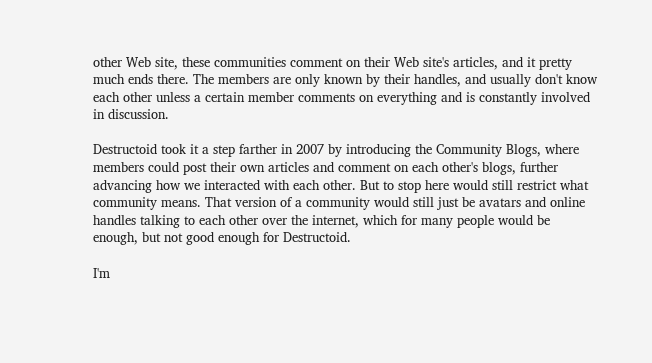other Web site, these communities comment on their Web site's articles, and it pretty much ends there. The members are only known by their handles, and usually don't know each other unless a certain member comments on everything and is constantly involved in discussion.

Destructoid took it a step farther in 2007 by introducing the Community Blogs, where members could post their own articles and comment on each other's blogs, further advancing how we interacted with each other. But to stop here would still restrict what community means. That version of a community would still just be avatars and online handles talking to each other over the internet, which for many people would be enough, but not good enough for Destructoid.

I'm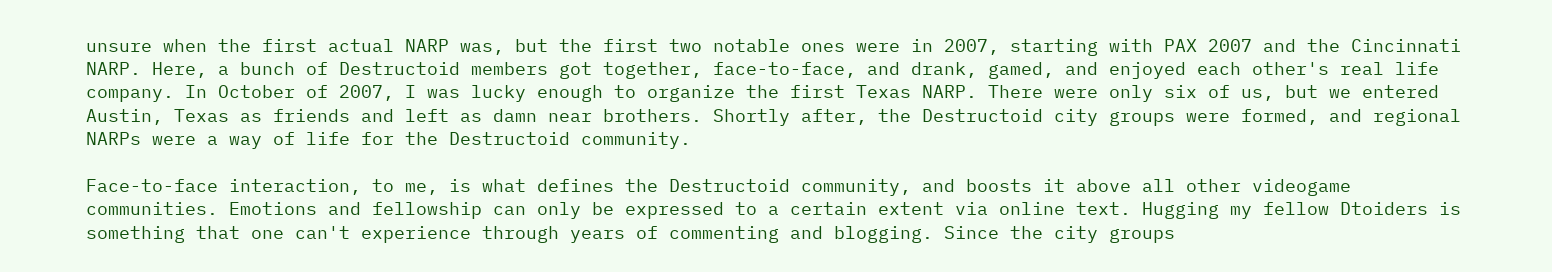unsure when the first actual NARP was, but the first two notable ones were in 2007, starting with PAX 2007 and the Cincinnati NARP. Here, a bunch of Destructoid members got together, face-to-face, and drank, gamed, and enjoyed each other's real life company. In October of 2007, I was lucky enough to organize the first Texas NARP. There were only six of us, but we entered Austin, Texas as friends and left as damn near brothers. Shortly after, the Destructoid city groups were formed, and regional NARPs were a way of life for the Destructoid community.

Face-to-face interaction, to me, is what defines the Destructoid community, and boosts it above all other videogame  communities. Emotions and fellowship can only be expressed to a certain extent via online text. Hugging my fellow Dtoiders is something that one can't experience through years of commenting and blogging. Since the city groups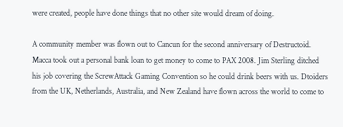were created, people have done things that no other site would dream of doing.

A community member was flown out to Cancun for the second anniversary of Destructoid. Macca took out a personal bank loan to get money to come to PAX 2008. Jim Sterling ditched his job covering the ScrewAttack Gaming Convention so he could drink beers with us. Dtoiders from the UK, Netherlands, Australia, and New Zealand have flown across the world to come to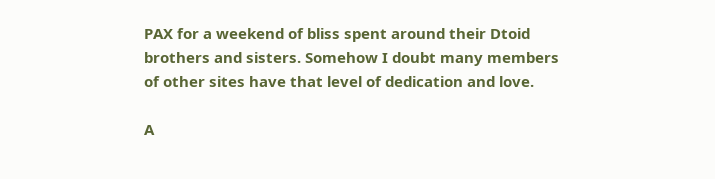PAX for a weekend of bliss spent around their Dtoid brothers and sisters. Somehow I doubt many members of other sites have that level of dedication and love.

A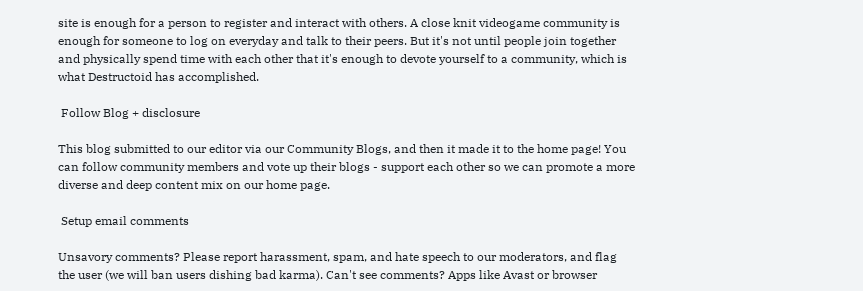site is enough for a person to register and interact with others. A close knit videogame community is enough for someone to log on everyday and talk to their peers. But it's not until people join together and physically spend time with each other that it's enough to devote yourself to a community, which is what Destructoid has accomplished.

 Follow Blog + disclosure

This blog submitted to our editor via our Community Blogs, and then it made it to the home page! You can follow community members and vote up their blogs - support each other so we can promote a more diverse and deep content mix on our home page.

 Setup email comments

Unsavory comments? Please report harassment, spam, and hate speech to our moderators, and flag the user (we will ban users dishing bad karma). Can't see comments? Apps like Avast or browser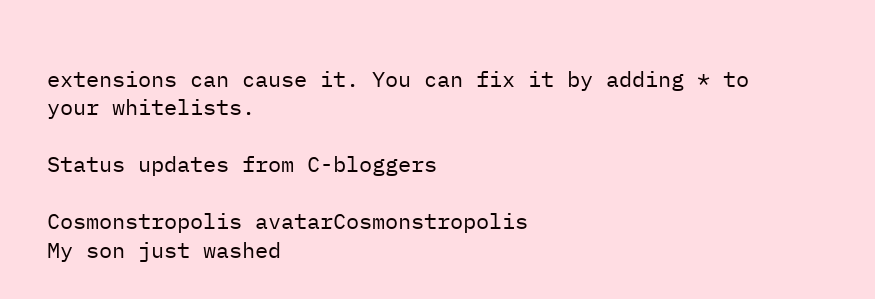extensions can cause it. You can fix it by adding * to your whitelists.

Status updates from C-bloggers

Cosmonstropolis avatarCosmonstropolis
My son just washed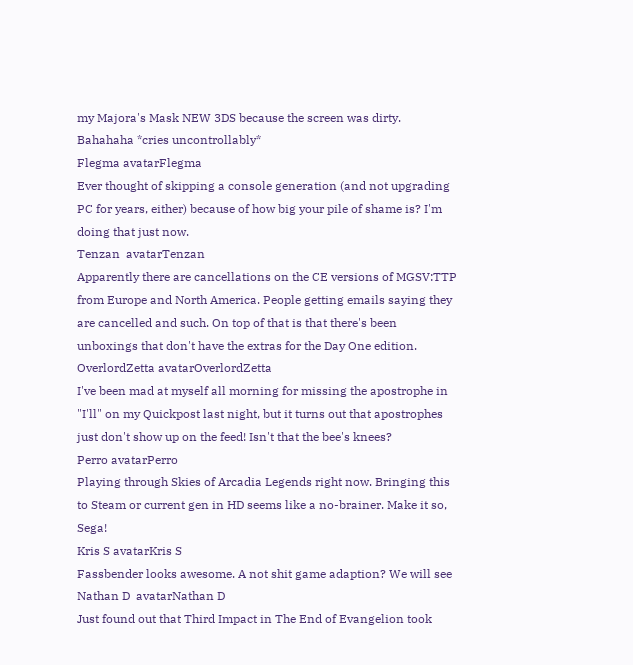my Majora's Mask NEW 3DS because the screen was dirty. Bahahaha *cries uncontrollably*
Flegma avatarFlegma
Ever thought of skipping a console generation (and not upgrading PC for years, either) because of how big your pile of shame is? I'm doing that just now.
Tenzan  avatarTenzan
Apparently there are cancellations on the CE versions of MGSV:TTP from Europe and North America. People getting emails saying they are cancelled and such. On top of that is that there's been unboxings that don't have the extras for the Day One edition.
OverlordZetta avatarOverlordZetta
I've been mad at myself all morning for missing the apostrophe in "I'll" on my Quickpost last night, but it turns out that apostrophes just don't show up on the feed! Isn't that the bee's knees?
Perro avatarPerro
Playing through Skies of Arcadia Legends right now. Bringing this to Steam or current gen in HD seems like a no-brainer. Make it so, Sega!
Kris S avatarKris S
Fassbender looks awesome. A not shit game adaption? We will see
Nathan D  avatarNathan D
Just found out that Third Impact in The End of Evangelion took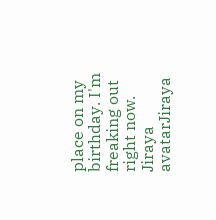place on my birthday. I'm freaking out right now.
Jiraya avatarJiraya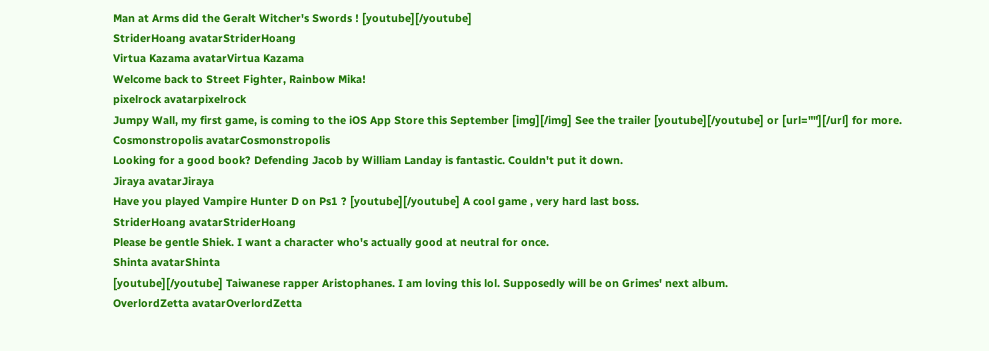Man at Arms did the Geralt Witcher's Swords ! [youtube][/youtube]
StriderHoang avatarStriderHoang
Virtua Kazama avatarVirtua Kazama
Welcome back to Street Fighter, Rainbow Mika!
pixelrock avatarpixelrock
Jumpy Wall, my first game, is coming to the iOS App Store this September [img][/img] See the trailer [youtube][/youtube] or [url=""][/url] for more.
Cosmonstropolis avatarCosmonstropolis
Looking for a good book? Defending Jacob by William Landay is fantastic. Couldn't put it down.
Jiraya avatarJiraya
Have you played Vampire Hunter D on Ps1 ? [youtube][/youtube] A cool game , very hard last boss.
StriderHoang avatarStriderHoang
Please be gentle Shiek. I want a character who's actually good at neutral for once.
Shinta avatarShinta
[youtube][/youtube] Taiwanese rapper Aristophanes. I am loving this lol. Supposedly will be on Grimes' next album.
OverlordZetta avatarOverlordZetta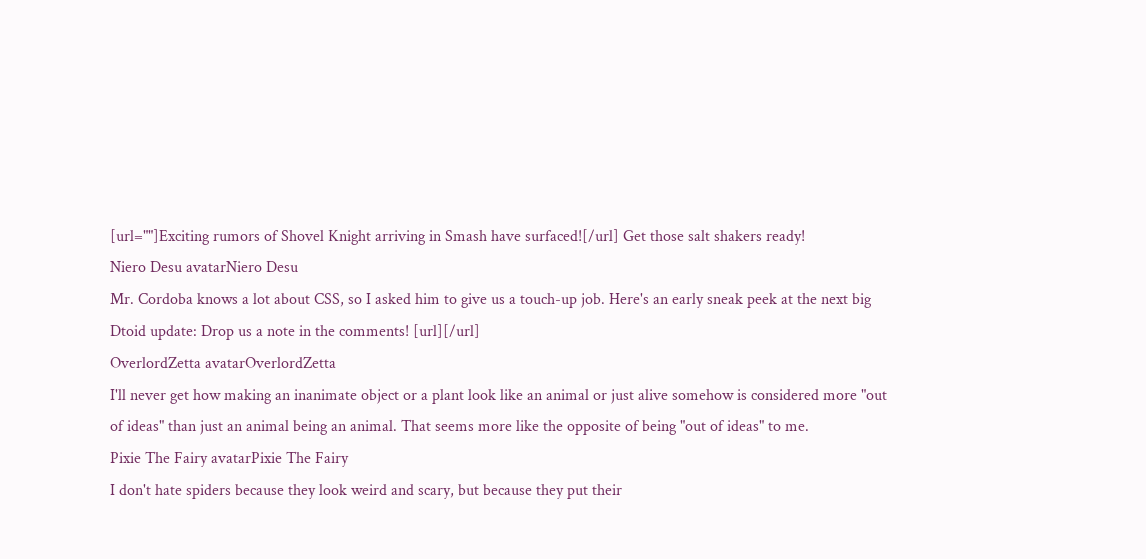[url=""]Exciting rumors of Shovel Knight arriving in Smash have surfaced![/url] Get those salt shakers ready!
Niero Desu avatarNiero Desu
Mr. Cordoba knows a lot about CSS, so I asked him to give us a touch-up job. Here's an early sneak peek at the next big Dtoid update: Drop us a note in the comments! [url][/url]
OverlordZetta avatarOverlordZetta
I'll never get how making an inanimate object or a plant look like an animal or just alive somehow is considered more "out of ideas" than just an animal being an animal. That seems more like the opposite of being "out of ideas" to me.
Pixie The Fairy avatarPixie The Fairy
I don't hate spiders because they look weird and scary, but because they put their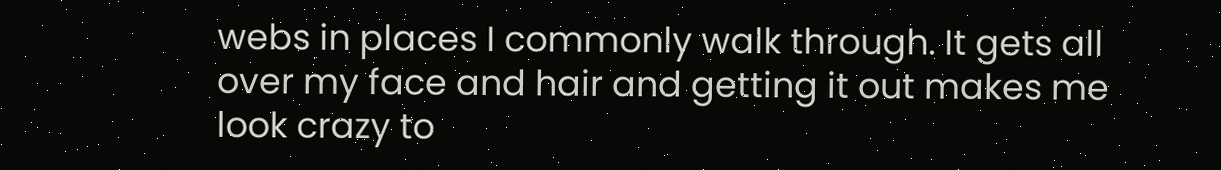webs in places I commonly walk through. It gets all over my face and hair and getting it out makes me look crazy to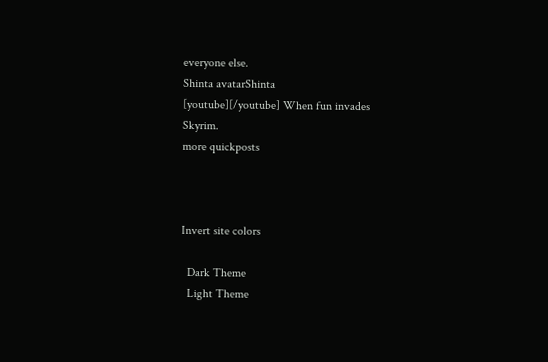everyone else.
Shinta avatarShinta
[youtube][/youtube] When fun invades Skyrim.
more quickposts



Invert site colors

  Dark Theme
  Light Theme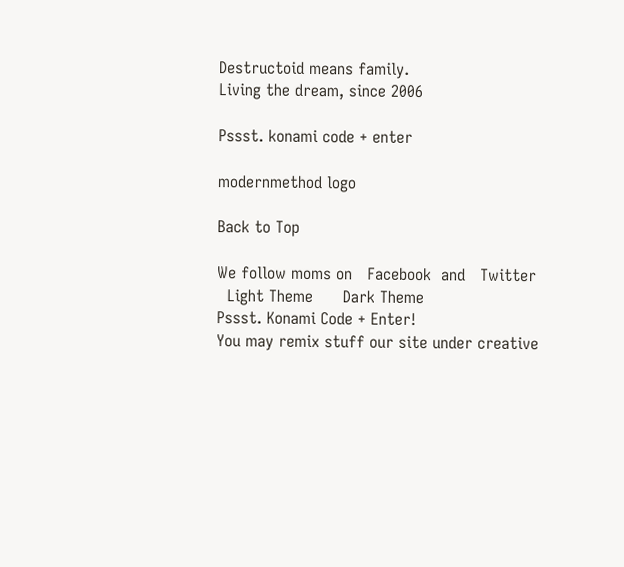Destructoid means family.
Living the dream, since 2006

Pssst. konami code + enter

modernmethod logo

Back to Top

We follow moms on   Facebook  and   Twitter
  Light Theme      Dark Theme
Pssst. Konami Code + Enter!
You may remix stuff our site under creative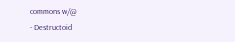commons w/@
- Destructoid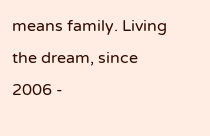means family. Living the dream, since 2006 -